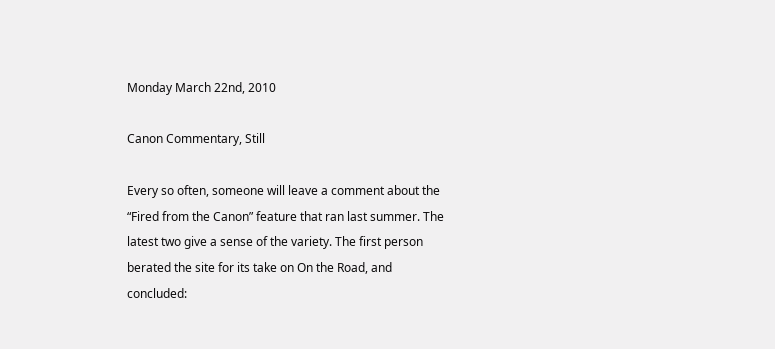Monday March 22nd, 2010

Canon Commentary, Still

Every so often, someone will leave a comment about the “Fired from the Canon” feature that ran last summer. The latest two give a sense of the variety. The first person berated the site for its take on On the Road, and concluded: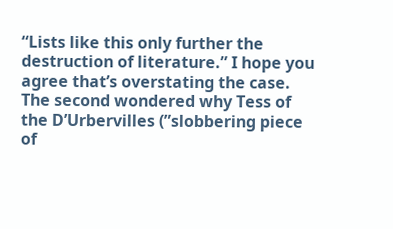“Lists like this only further the destruction of literature.” I hope you agree that’s overstating the case. The second wondered why Tess of the D’Urbervilles (”slobbering piece of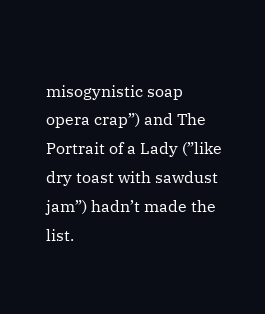misogynistic soap opera crap”) and The Portrait of a Lady (”like dry toast with sawdust jam”) hadn’t made the list.